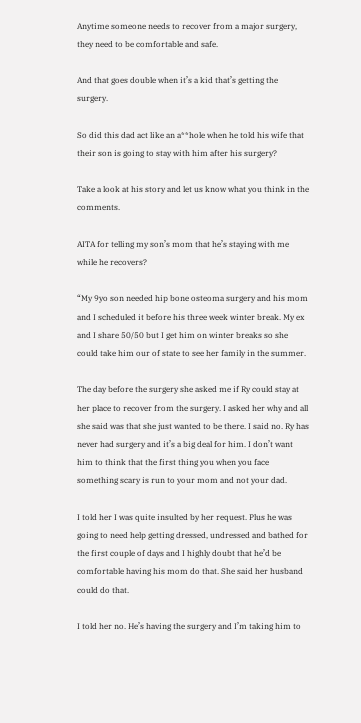Anytime someone needs to recover from a major surgery, they need to be comfortable and safe.

And that goes double when it’s a kid that’s getting the surgery.

So did this dad act like an a**hole when he told his wife that their son is going to stay with him after his surgery?

Take a look at his story and let us know what you think in the comments.

AITA for telling my son’s mom that he’s staying with me while he recovers?

“My 9yo son needed hip bone osteoma surgery and his mom and I scheduled it before his three week winter break. My ex and I share 50/50 but I get him on winter breaks so she could take him our of state to see her family in the summer.

The day before the surgery she asked me if Ry could stay at her place to recover from the surgery. I asked her why and all she said was that she just wanted to be there. I said no. Ry has never had surgery and it’s a big deal for him. I don’t want him to think that the first thing you when you face something scary is run to your mom and not your dad.

I told her I was quite insulted by her request. Plus he was going to need help getting dressed, undressed and bathed for the first couple of days and I highly doubt that he’d be comfortable having his mom do that. She said her husband could do that.

I told her no. He’s having the surgery and I’m taking him to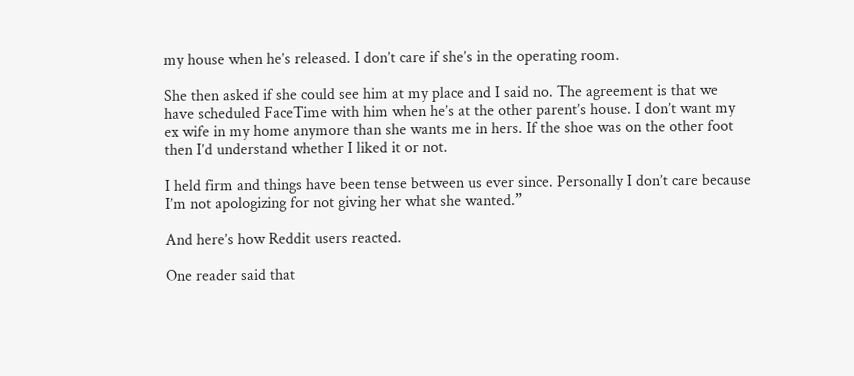my house when he’s released. I don’t care if she’s in the operating room.

She then asked if she could see him at my place and I said no. The agreement is that we have scheduled FaceTime with him when he’s at the other parent’s house. I don’t want my ex wife in my home anymore than she wants me in hers. If the shoe was on the other foot then I’d understand whether I liked it or not.

I held firm and things have been tense between us ever since. Personally I don’t care because I’m not apologizing for not giving her what she wanted.”

And here’s how Reddit users reacted.

One reader said that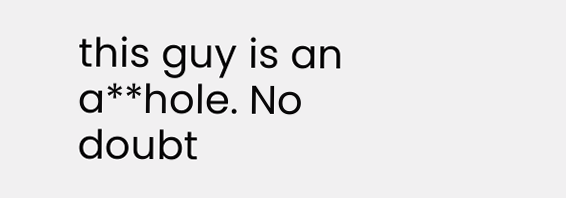this guy is an a**hole. No doubt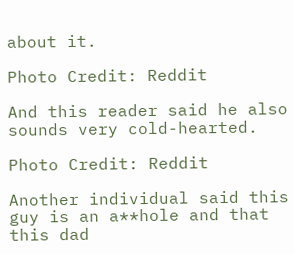about it.

Photo Credit: Reddit

And this reader said he also sounds very cold-hearted.

Photo Credit: Reddit

Another individual said this guy is an a**hole and that this dad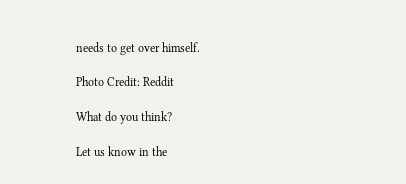needs to get over himself.

Photo Credit: Reddit

What do you think?

Let us know in the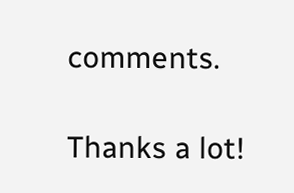comments.

Thanks a lot!